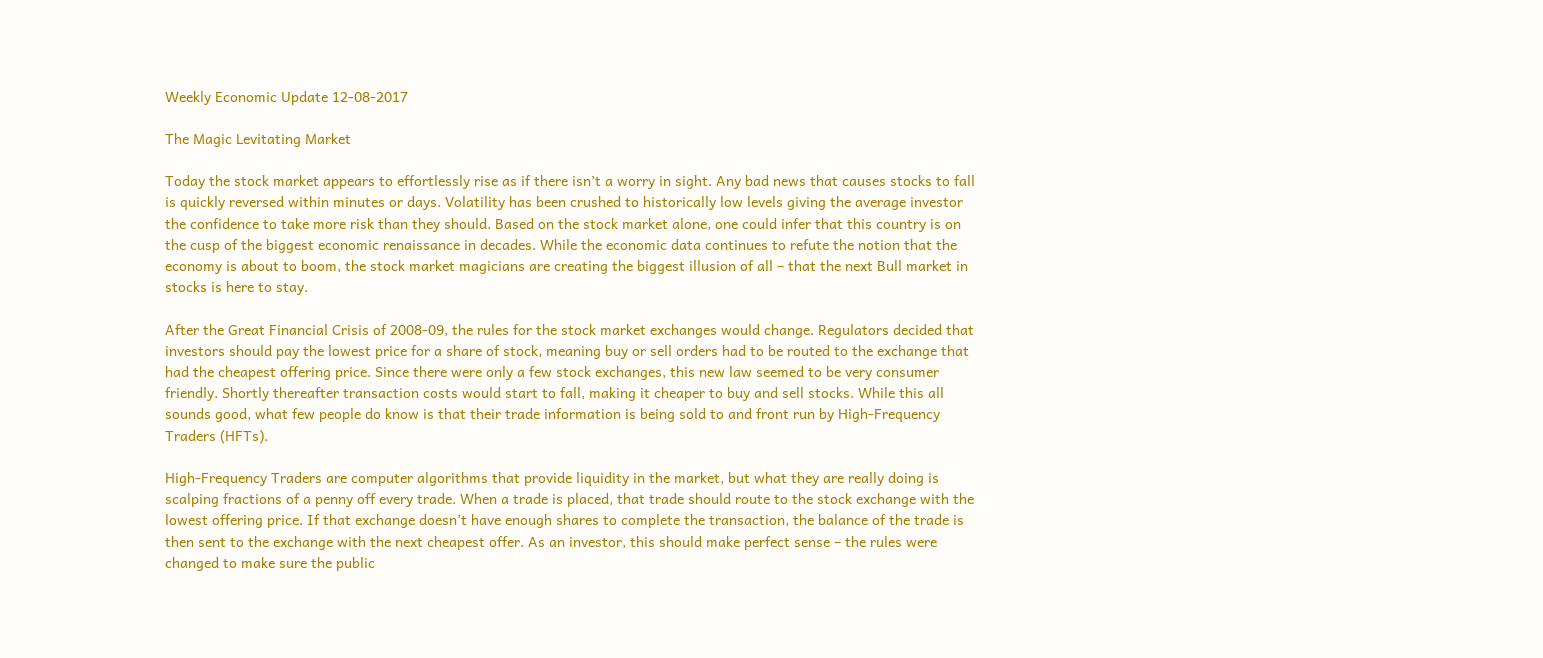Weekly Economic Update 12-08-2017

The Magic Levitating Market

Today the stock market appears to effortlessly rise as if there isn’t a worry in sight. Any bad news that causes stocks to fall is quickly reversed within minutes or days. Volatility has been crushed to historically low levels giving the average investor the confidence to take more risk than they should. Based on the stock market alone, one could infer that this country is on the cusp of the biggest economic renaissance in decades. While the economic data continues to refute the notion that the economy is about to boom, the stock market magicians are creating the biggest illusion of all – that the next Bull market in stocks is here to stay.

After the Great Financial Crisis of 2008-09, the rules for the stock market exchanges would change. Regulators decided that investors should pay the lowest price for a share of stock, meaning buy or sell orders had to be routed to the exchange that had the cheapest offering price. Since there were only a few stock exchanges, this new law seemed to be very consumer friendly. Shortly thereafter transaction costs would start to fall, making it cheaper to buy and sell stocks. While this all sounds good, what few people do know is that their trade information is being sold to and front run by High-Frequency Traders (HFTs).

High-Frequency Traders are computer algorithms that provide liquidity in the market, but what they are really doing is scalping fractions of a penny off every trade. When a trade is placed, that trade should route to the stock exchange with the lowest offering price. If that exchange doesn’t have enough shares to complete the transaction, the balance of the trade is then sent to the exchange with the next cheapest offer. As an investor, this should make perfect sense – the rules were changed to make sure the public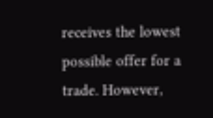receives the lowest possible offer for a trade. However,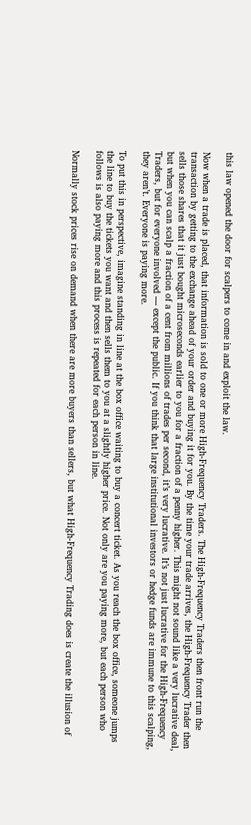this law opened the door for scalpers to come in and exploit the law.

Now when a trade is placed, that information is sold to one or more High-Frequency Traders. The High-Frequency Traders then front run the transaction by getting to the exchange ahead of your order and buying it for you. By the time your trade arrives, the High-Frequency Trader then sells those shares that it just bought microseconds earlier to you for a fraction of a penny higher. This might not sound like a very lucrative deal, but when you can scalp a fraction of a cent from millions of trades per second, it’s very lucrative. It’s not just lucrative for the High-Frequency Traders, but for everyone involved — except the public. If you think that large institutional investors or hedge funds are immune to this scalping, they aren’t. Everyone is paying more.

To put this in perspective, imagine standing in line at the box office waiting to buy a concert ticket. As you reach the box office, someone jumps the line to buy the tickets you want and then sells them to you at a slightly higher price. Not only are you paying more, but each person who follows is also paying more and this process is repeated for each person in line.

Normally stock prices rise on demand when there are more buyers than sellers, but what High-Frequency Trading does is create the illusion of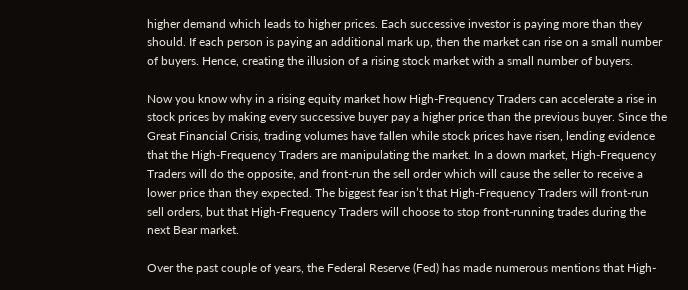higher demand which leads to higher prices. Each successive investor is paying more than they should. If each person is paying an additional mark up, then the market can rise on a small number of buyers. Hence, creating the illusion of a rising stock market with a small number of buyers.

Now you know why in a rising equity market how High-Frequency Traders can accelerate a rise in stock prices by making every successive buyer pay a higher price than the previous buyer. Since the Great Financial Crisis, trading volumes have fallen while stock prices have risen, lending evidence that the High-Frequency Traders are manipulating the market. In a down market, High-Frequency Traders will do the opposite, and front-run the sell order which will cause the seller to receive a lower price than they expected. The biggest fear isn’t that High-Frequency Traders will front-run sell orders, but that High-Frequency Traders will choose to stop front-running trades during the next Bear market.

Over the past couple of years, the Federal Reserve (Fed) has made numerous mentions that High-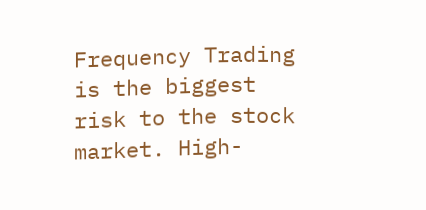Frequency Trading is the biggest risk to the stock market. High-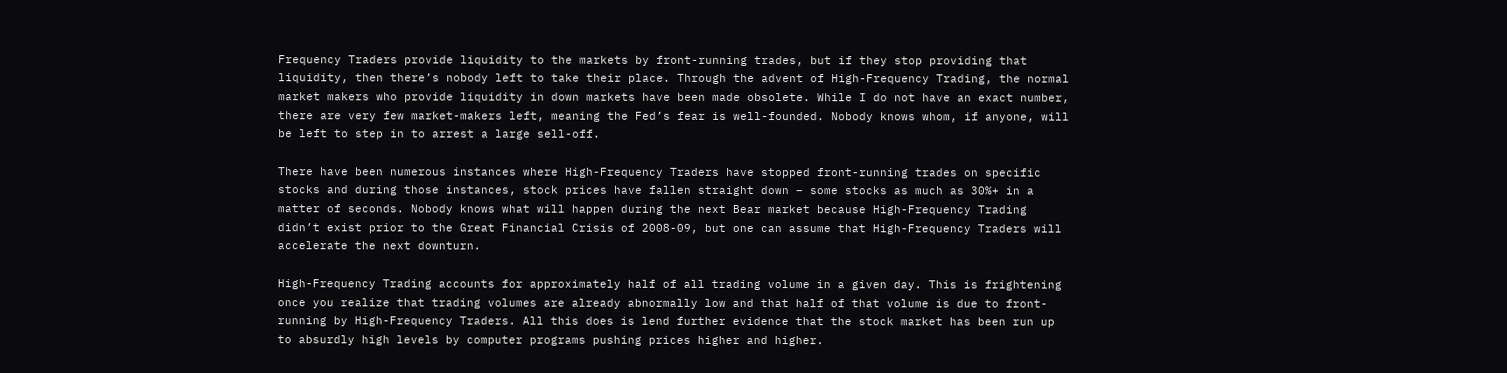Frequency Traders provide liquidity to the markets by front-running trades, but if they stop providing that liquidity, then there’s nobody left to take their place. Through the advent of High-Frequency Trading, the normal market makers who provide liquidity in down markets have been made obsolete. While I do not have an exact number, there are very few market-makers left, meaning the Fed’s fear is well-founded. Nobody knows whom, if anyone, will be left to step in to arrest a large sell-off.

There have been numerous instances where High-Frequency Traders have stopped front-running trades on specific stocks and during those instances, stock prices have fallen straight down – some stocks as much as 30%+ in a matter of seconds. Nobody knows what will happen during the next Bear market because High-Frequency Trading didn’t exist prior to the Great Financial Crisis of 2008-09, but one can assume that High-Frequency Traders will accelerate the next downturn.

High-Frequency Trading accounts for approximately half of all trading volume in a given day. This is frightening once you realize that trading volumes are already abnormally low and that half of that volume is due to front-running by High-Frequency Traders. All this does is lend further evidence that the stock market has been run up to absurdly high levels by computer programs pushing prices higher and higher.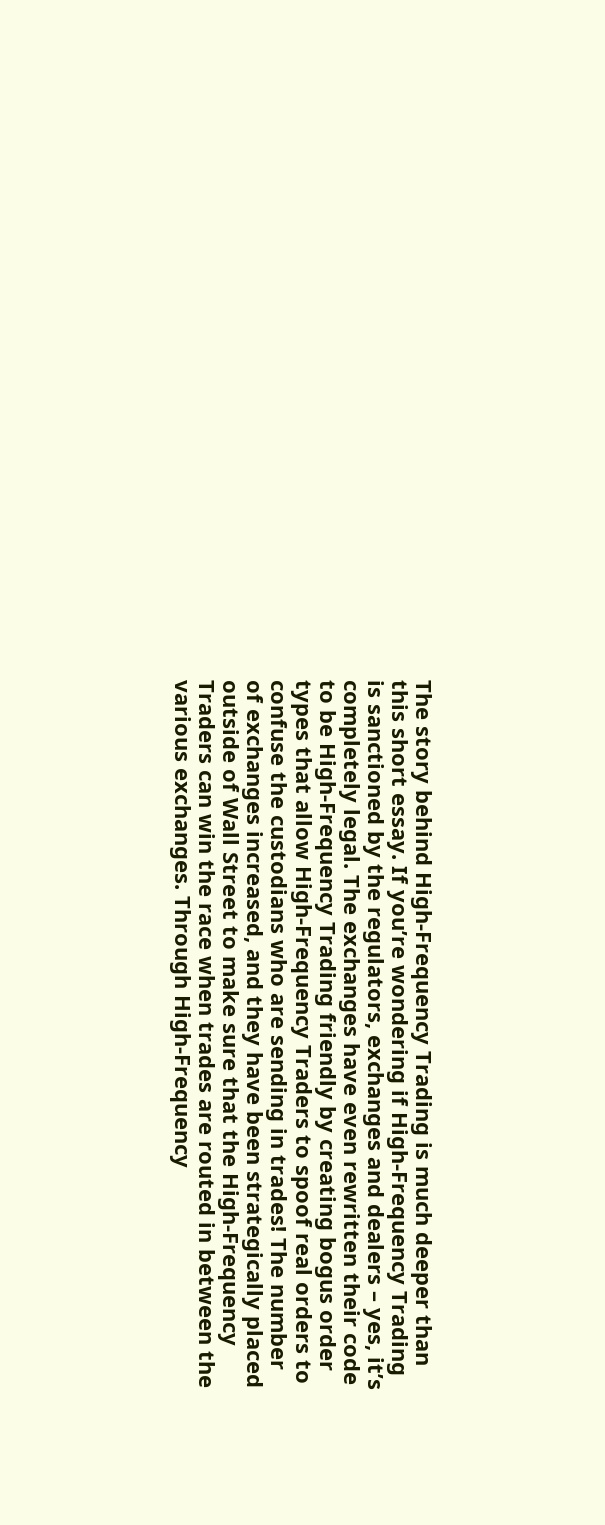The story behind High-Frequency Trading is much deeper than this short essay. If you’re wondering if High-Frequency Trading is sanctioned by the regulators, exchanges and dealers – yes, it’s completely legal. The exchanges have even rewritten their code to be High-Frequency Trading friendly by creating bogus order types that allow High-Frequency Traders to spoof real orders to confuse the custodians who are sending in trades! The number of exchanges increased, and they have been strategically placed outside of Wall Street to make sure that the High-Frequency Traders can win the race when trades are routed in between the various exchanges. Through High-Frequency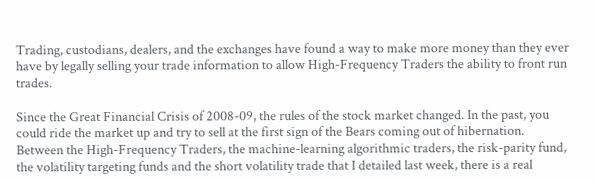Trading, custodians, dealers, and the exchanges have found a way to make more money than they ever have by legally selling your trade information to allow High-Frequency Traders the ability to front run trades.

Since the Great Financial Crisis of 2008-09, the rules of the stock market changed. In the past, you could ride the market up and try to sell at the first sign of the Bears coming out of hibernation. Between the High-Frequency Traders, the machine-learning algorithmic traders, the risk-parity fund, the volatility targeting funds and the short volatility trade that I detailed last week, there is a real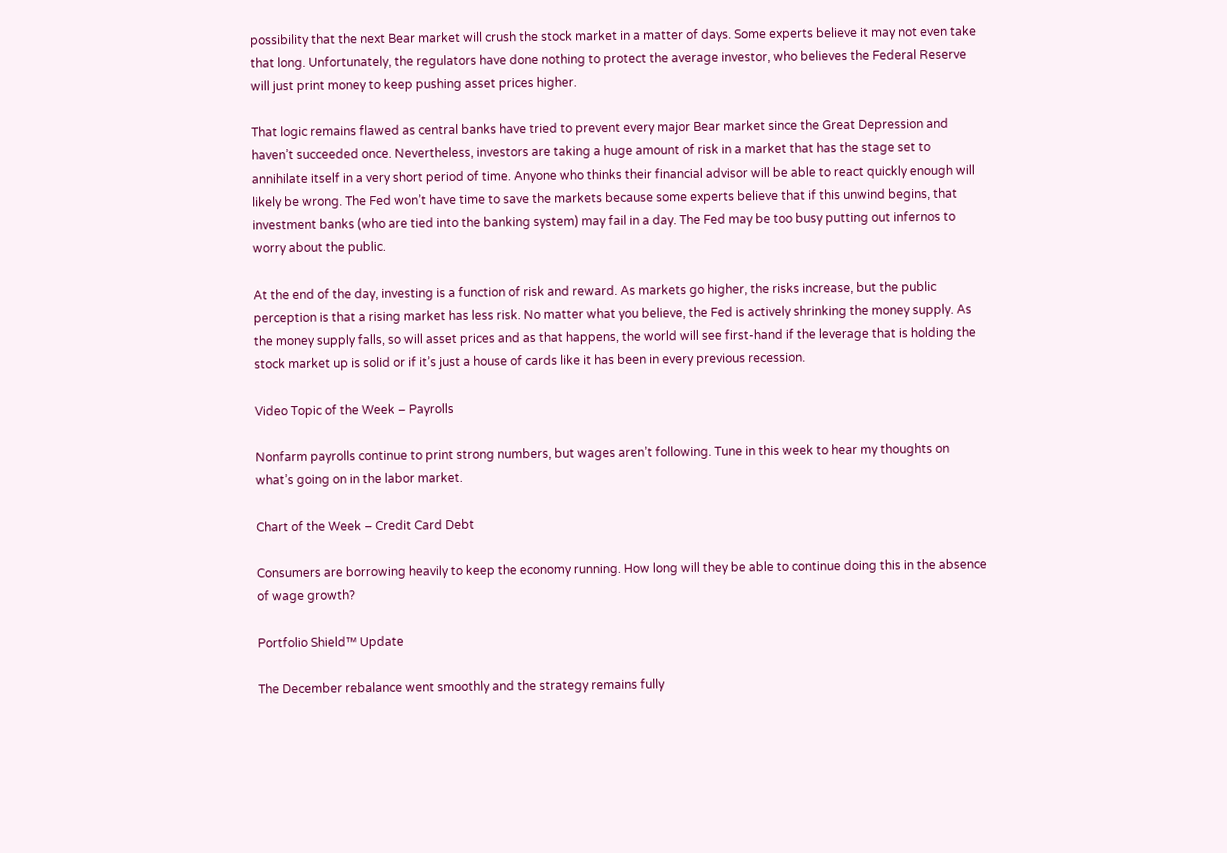possibility that the next Bear market will crush the stock market in a matter of days. Some experts believe it may not even take that long. Unfortunately, the regulators have done nothing to protect the average investor, who believes the Federal Reserve will just print money to keep pushing asset prices higher.

That logic remains flawed as central banks have tried to prevent every major Bear market since the Great Depression and haven’t succeeded once. Nevertheless, investors are taking a huge amount of risk in a market that has the stage set to annihilate itself in a very short period of time. Anyone who thinks their financial advisor will be able to react quickly enough will likely be wrong. The Fed won’t have time to save the markets because some experts believe that if this unwind begins, that investment banks (who are tied into the banking system) may fail in a day. The Fed may be too busy putting out infernos to worry about the public.

At the end of the day, investing is a function of risk and reward. As markets go higher, the risks increase, but the public perception is that a rising market has less risk. No matter what you believe, the Fed is actively shrinking the money supply. As the money supply falls, so will asset prices and as that happens, the world will see first-hand if the leverage that is holding the stock market up is solid or if it’s just a house of cards like it has been in every previous recession.

Video Topic of the Week – Payrolls

Nonfarm payrolls continue to print strong numbers, but wages aren’t following. Tune in this week to hear my thoughts on what’s going on in the labor market.

Chart of the Week – Credit Card Debt

Consumers are borrowing heavily to keep the economy running. How long will they be able to continue doing this in the absence of wage growth?

Portfolio Shield™ Update

The December rebalance went smoothly and the strategy remains fully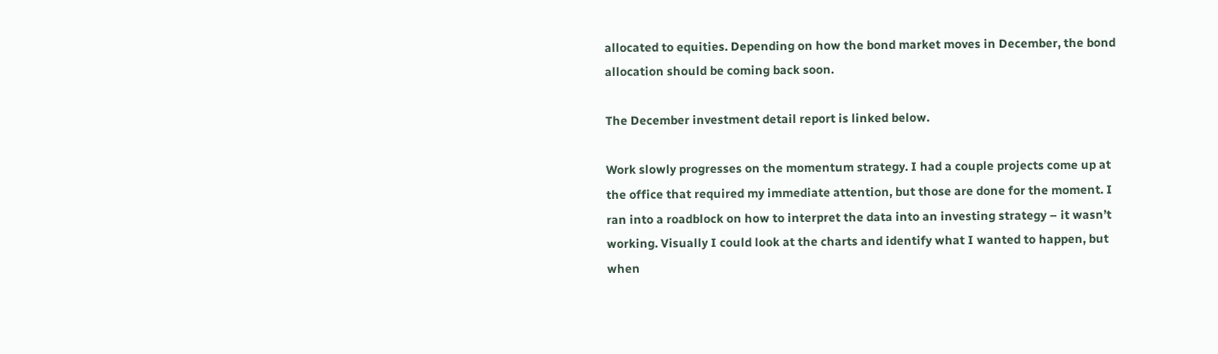allocated to equities. Depending on how the bond market moves in December, the bond allocation should be coming back soon.

The December investment detail report is linked below.

Work slowly progresses on the momentum strategy. I had a couple projects come up at the office that required my immediate attention, but those are done for the moment. I ran into a roadblock on how to interpret the data into an investing strategy – it wasn’t working. Visually I could look at the charts and identify what I wanted to happen, but when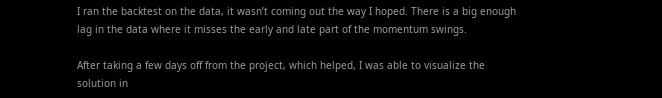I ran the backtest on the data, it wasn’t coming out the way I hoped. There is a big enough lag in the data where it misses the early and late part of the momentum swings.

After taking a few days off from the project, which helped, I was able to visualize the solution in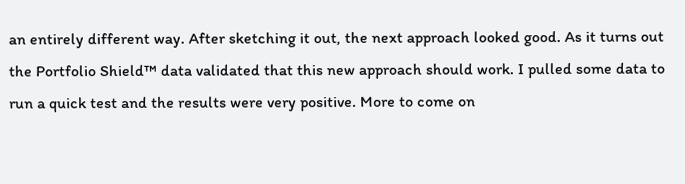an entirely different way. After sketching it out, the next approach looked good. As it turns out the Portfolio Shield™ data validated that this new approach should work. I pulled some data to run a quick test and the results were very positive. More to come on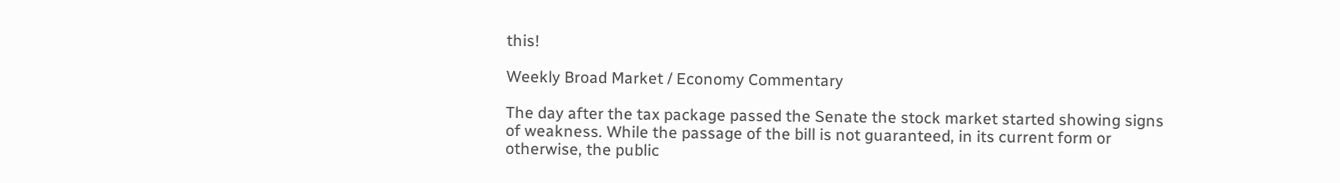this!

Weekly Broad Market / Economy Commentary

The day after the tax package passed the Senate the stock market started showing signs of weakness. While the passage of the bill is not guaranteed, in its current form or otherwise, the public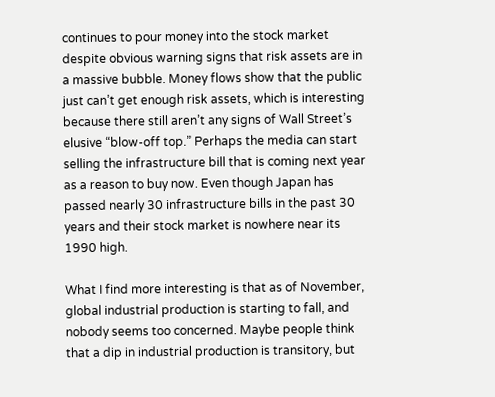continues to pour money into the stock market despite obvious warning signs that risk assets are in a massive bubble. Money flows show that the public just can’t get enough risk assets, which is interesting because there still aren’t any signs of Wall Street’s elusive “blow-off top.” Perhaps the media can start selling the infrastructure bill that is coming next year as a reason to buy now. Even though Japan has passed nearly 30 infrastructure bills in the past 30 years and their stock market is nowhere near its 1990 high.

What I find more interesting is that as of November, global industrial production is starting to fall, and nobody seems too concerned. Maybe people think that a dip in industrial production is transitory, but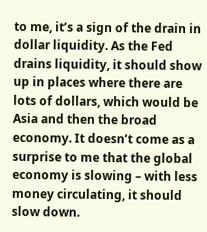to me, it’s a sign of the drain in dollar liquidity. As the Fed drains liquidity, it should show up in places where there are lots of dollars, which would be Asia and then the broad economy. It doesn’t come as a surprise to me that the global economy is slowing – with less money circulating, it should slow down.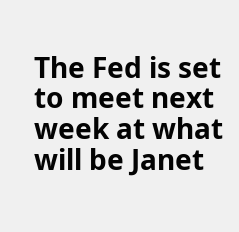The Fed is set to meet next week at what will be Janet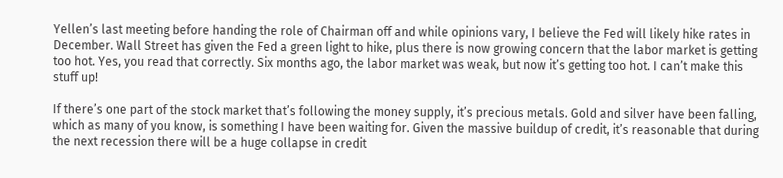Yellen’s last meeting before handing the role of Chairman off and while opinions vary, I believe the Fed will likely hike rates in December. Wall Street has given the Fed a green light to hike, plus there is now growing concern that the labor market is getting too hot. Yes, you read that correctly. Six months ago, the labor market was weak, but now it’s getting too hot. I can’t make this stuff up!

If there’s one part of the stock market that’s following the money supply, it’s precious metals. Gold and silver have been falling, which as many of you know, is something I have been waiting for. Given the massive buildup of credit, it’s reasonable that during the next recession there will be a huge collapse in credit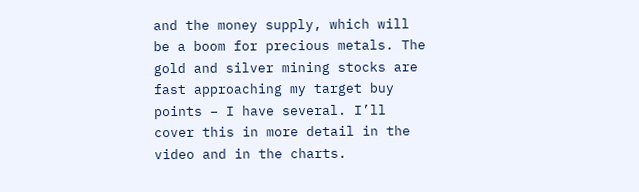and the money supply, which will be a boom for precious metals. The gold and silver mining stocks are fast approaching my target buy points – I have several. I’ll cover this in more detail in the video and in the charts.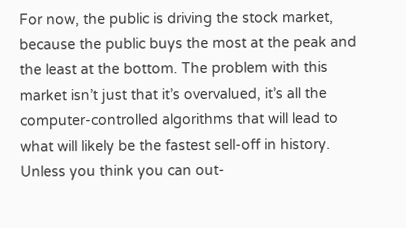For now, the public is driving the stock market, because the public buys the most at the peak and the least at the bottom. The problem with this market isn’t just that it’s overvalued, it’s all the computer-controlled algorithms that will lead to what will likely be the fastest sell-off in history. Unless you think you can out-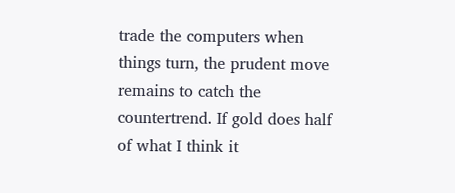trade the computers when things turn, the prudent move remains to catch the countertrend. If gold does half of what I think it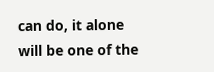can do, it alone will be one of the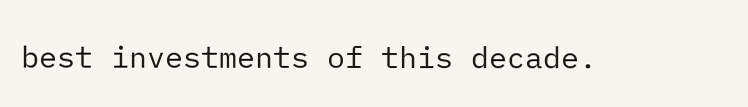best investments of this decade.